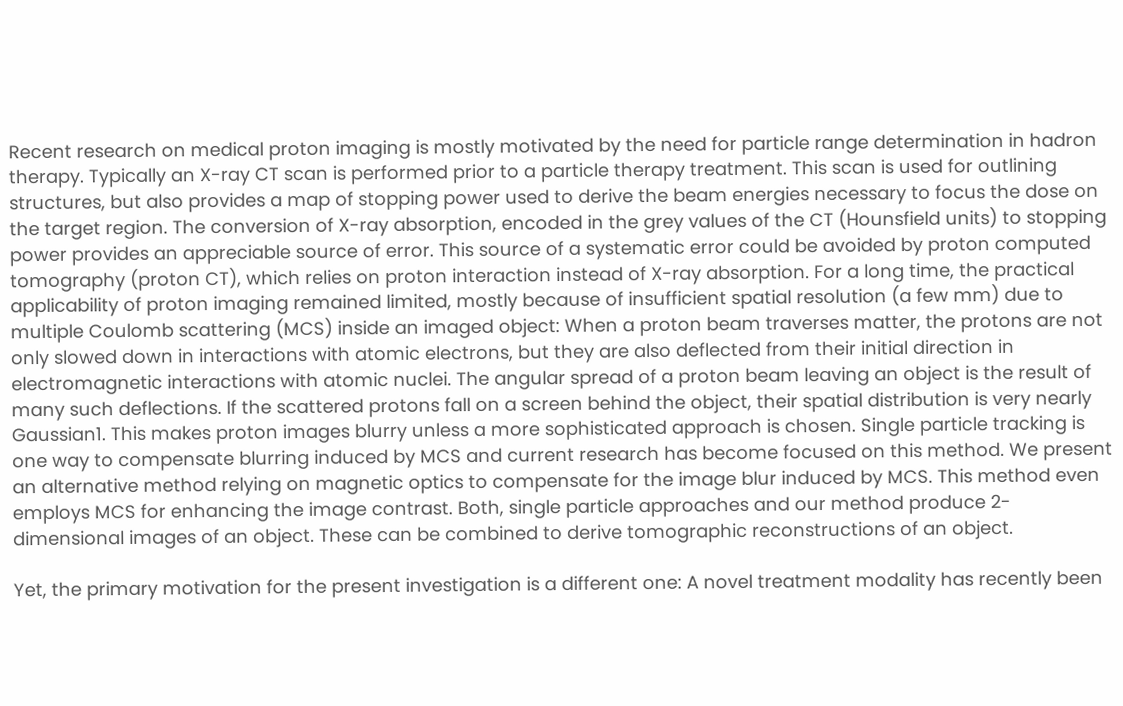Recent research on medical proton imaging is mostly motivated by the need for particle range determination in hadron therapy. Typically an X-ray CT scan is performed prior to a particle therapy treatment. This scan is used for outlining structures, but also provides a map of stopping power used to derive the beam energies necessary to focus the dose on the target region. The conversion of X-ray absorption, encoded in the grey values of the CT (Hounsfield units) to stopping power provides an appreciable source of error. This source of a systematic error could be avoided by proton computed tomography (proton CT), which relies on proton interaction instead of X-ray absorption. For a long time, the practical applicability of proton imaging remained limited, mostly because of insufficient spatial resolution (a few mm) due to multiple Coulomb scattering (MCS) inside an imaged object: When a proton beam traverses matter, the protons are not only slowed down in interactions with atomic electrons, but they are also deflected from their initial direction in electromagnetic interactions with atomic nuclei. The angular spread of a proton beam leaving an object is the result of many such deflections. If the scattered protons fall on a screen behind the object, their spatial distribution is very nearly Gaussian1. This makes proton images blurry unless a more sophisticated approach is chosen. Single particle tracking is one way to compensate blurring induced by MCS and current research has become focused on this method. We present an alternative method relying on magnetic optics to compensate for the image blur induced by MCS. This method even employs MCS for enhancing the image contrast. Both, single particle approaches and our method produce 2-dimensional images of an object. These can be combined to derive tomographic reconstructions of an object.

Yet, the primary motivation for the present investigation is a different one: A novel treatment modality has recently been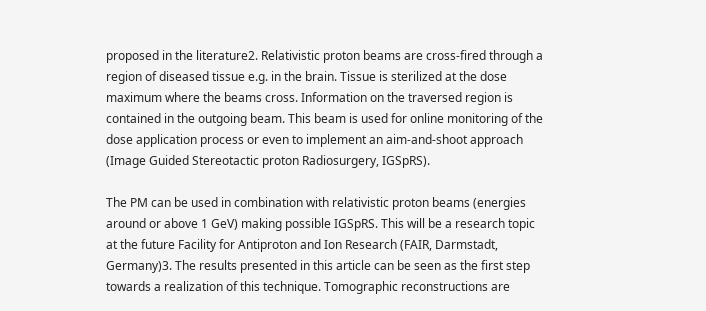proposed in the literature2. Relativistic proton beams are cross-fired through a region of diseased tissue e.g. in the brain. Tissue is sterilized at the dose maximum where the beams cross. Information on the traversed region is contained in the outgoing beam. This beam is used for online monitoring of the dose application process or even to implement an aim-and-shoot approach (Image Guided Stereotactic proton Radiosurgery, IGSpRS).

The PM can be used in combination with relativistic proton beams (energies around or above 1 GeV) making possible IGSpRS. This will be a research topic at the future Facility for Antiproton and Ion Research (FAIR, Darmstadt, Germany)3. The results presented in this article can be seen as the first step towards a realization of this technique. Tomographic reconstructions are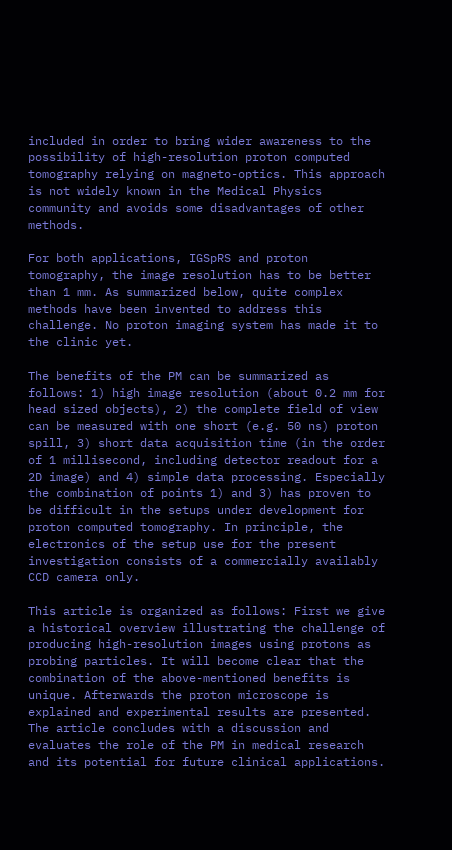included in order to bring wider awareness to the possibility of high-resolution proton computed tomography relying on magneto-optics. This approach is not widely known in the Medical Physics community and avoids some disadvantages of other methods.

For both applications, IGSpRS and proton tomography, the image resolution has to be better than 1 mm. As summarized below, quite complex methods have been invented to address this challenge. No proton imaging system has made it to the clinic yet.

The benefits of the PM can be summarized as follows: 1) high image resolution (about 0.2 mm for head sized objects), 2) the complete field of view can be measured with one short (e.g. 50 ns) proton spill, 3) short data acquisition time (in the order of 1 millisecond, including detector readout for a 2D image) and 4) simple data processing. Especially the combination of points 1) and 3) has proven to be difficult in the setups under development for proton computed tomography. In principle, the electronics of the setup use for the present investigation consists of a commercially availably CCD camera only.

This article is organized as follows: First we give a historical overview illustrating the challenge of producing high-resolution images using protons as probing particles. It will become clear that the combination of the above-mentioned benefits is unique. Afterwards the proton microscope is explained and experimental results are presented. The article concludes with a discussion and evaluates the role of the PM in medical research and its potential for future clinical applications.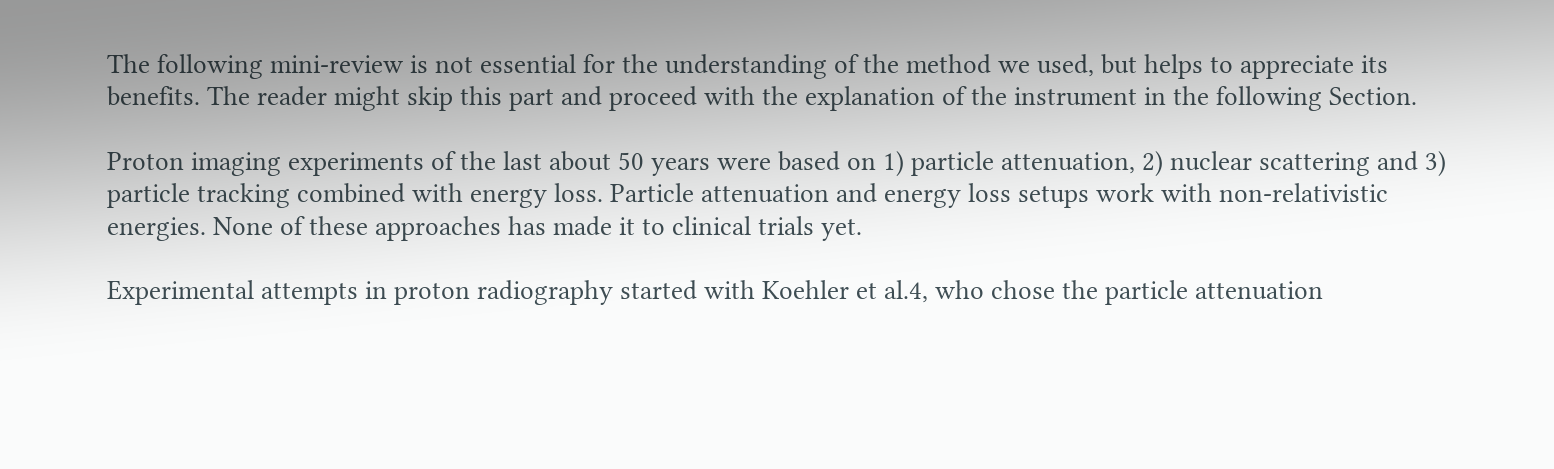The following mini-review is not essential for the understanding of the method we used, but helps to appreciate its benefits. The reader might skip this part and proceed with the explanation of the instrument in the following Section.

Proton imaging experiments of the last about 50 years were based on 1) particle attenuation, 2) nuclear scattering and 3) particle tracking combined with energy loss. Particle attenuation and energy loss setups work with non-relativistic energies. None of these approaches has made it to clinical trials yet.

Experimental attempts in proton radiography started with Koehler et al.4, who chose the particle attenuation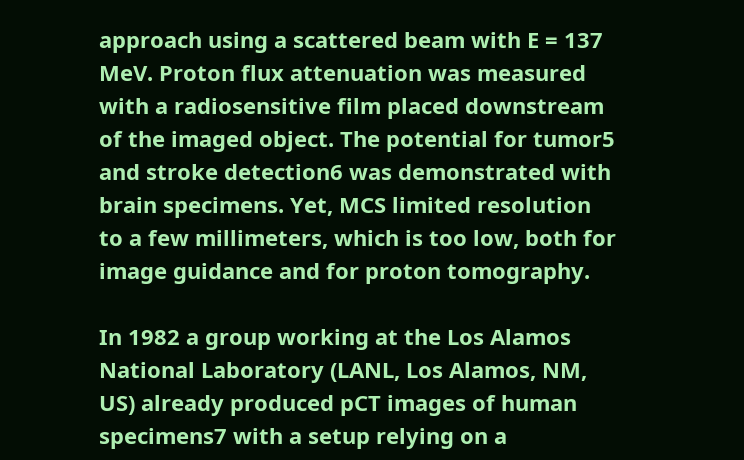approach using a scattered beam with E = 137 MeV. Proton flux attenuation was measured with a radiosensitive film placed downstream of the imaged object. The potential for tumor5 and stroke detection6 was demonstrated with brain specimens. Yet, MCS limited resolution to a few millimeters, which is too low, both for image guidance and for proton tomography.

In 1982 a group working at the Los Alamos National Laboratory (LANL, Los Alamos, NM, US) already produced pCT images of human specimens7 with a setup relying on a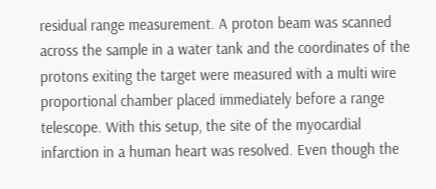residual range measurement. A proton beam was scanned across the sample in a water tank and the coordinates of the protons exiting the target were measured with a multi wire proportional chamber placed immediately before a range telescope. With this setup, the site of the myocardial infarction in a human heart was resolved. Even though the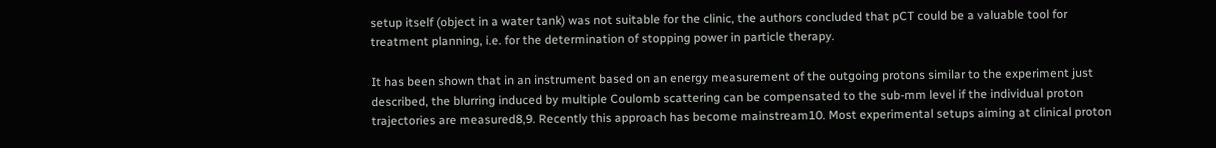setup itself (object in a water tank) was not suitable for the clinic, the authors concluded that pCT could be a valuable tool for treatment planning, i.e. for the determination of stopping power in particle therapy.

It has been shown that in an instrument based on an energy measurement of the outgoing protons similar to the experiment just described, the blurring induced by multiple Coulomb scattering can be compensated to the sub-mm level if the individual proton trajectories are measured8,9. Recently this approach has become mainstream10. Most experimental setups aiming at clinical proton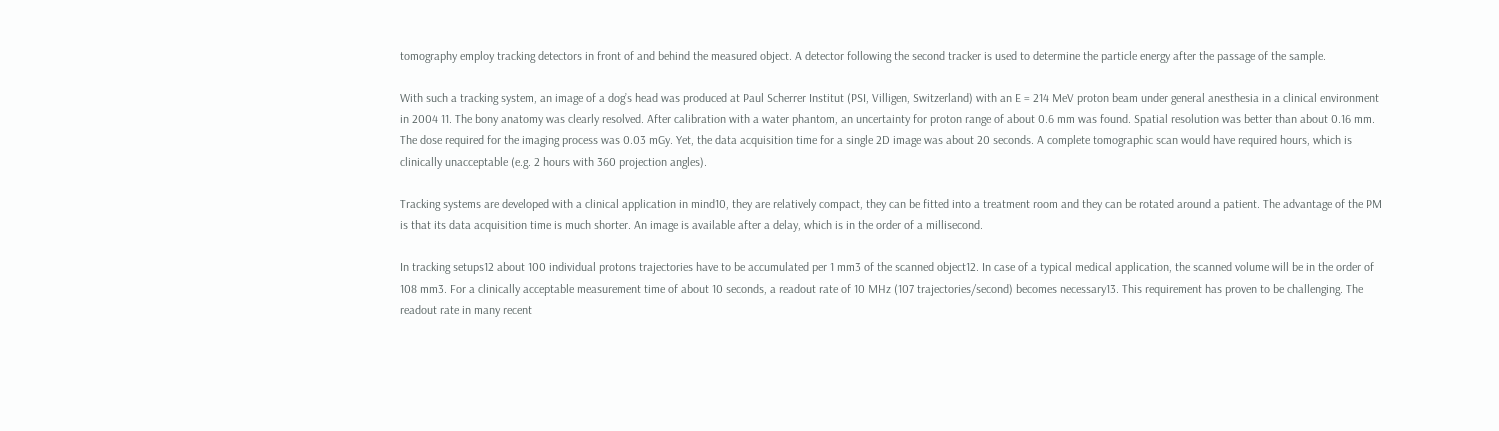tomography employ tracking detectors in front of and behind the measured object. A detector following the second tracker is used to determine the particle energy after the passage of the sample.

With such a tracking system, an image of a dog’s head was produced at Paul Scherrer Institut (PSI, Villigen, Switzerland) with an E = 214 MeV proton beam under general anesthesia in a clinical environment in 2004 11. The bony anatomy was clearly resolved. After calibration with a water phantom, an uncertainty for proton range of about 0.6 mm was found. Spatial resolution was better than about 0.16 mm. The dose required for the imaging process was 0.03 mGy. Yet, the data acquisition time for a single 2D image was about 20 seconds. A complete tomographic scan would have required hours, which is clinically unacceptable (e.g. 2 hours with 360 projection angles).

Tracking systems are developed with a clinical application in mind10, they are relatively compact, they can be fitted into a treatment room and they can be rotated around a patient. The advantage of the PM is that its data acquisition time is much shorter. An image is available after a delay, which is in the order of a millisecond.

In tracking setups12 about 100 individual protons trajectories have to be accumulated per 1 mm3 of the scanned object12. In case of a typical medical application, the scanned volume will be in the order of 108 mm3. For a clinically acceptable measurement time of about 10 seconds, a readout rate of 10 MHz (107 trajectories/second) becomes necessary13. This requirement has proven to be challenging. The readout rate in many recent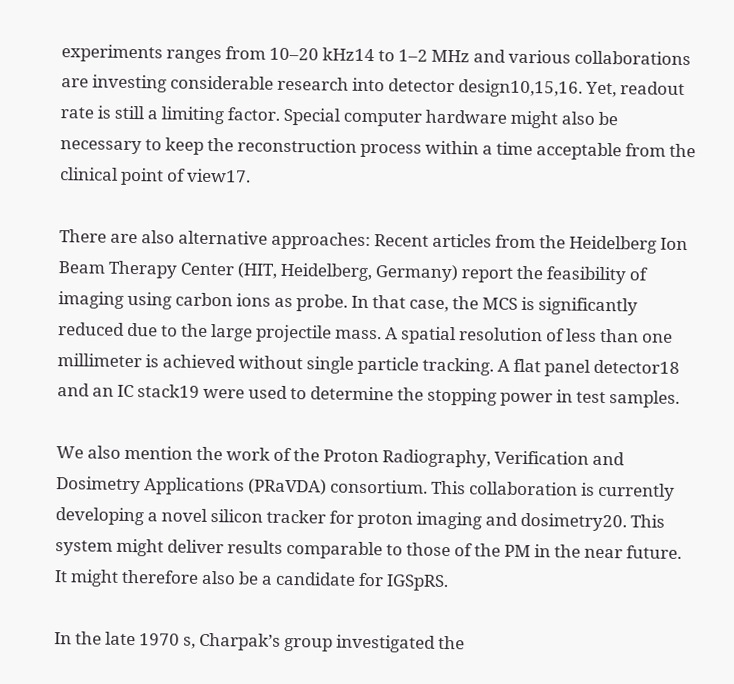experiments ranges from 10–20 kHz14 to 1–2 MHz and various collaborations are investing considerable research into detector design10,15,16. Yet, readout rate is still a limiting factor. Special computer hardware might also be necessary to keep the reconstruction process within a time acceptable from the clinical point of view17.

There are also alternative approaches: Recent articles from the Heidelberg Ion Beam Therapy Center (HIT, Heidelberg, Germany) report the feasibility of imaging using carbon ions as probe. In that case, the MCS is significantly reduced due to the large projectile mass. A spatial resolution of less than one millimeter is achieved without single particle tracking. A flat panel detector18 and an IC stack19 were used to determine the stopping power in test samples.

We also mention the work of the Proton Radiography, Verification and Dosimetry Applications (PRaVDA) consortium. This collaboration is currently developing a novel silicon tracker for proton imaging and dosimetry20. This system might deliver results comparable to those of the PM in the near future. It might therefore also be a candidate for IGSpRS.

In the late 1970 s, Charpak’s group investigated the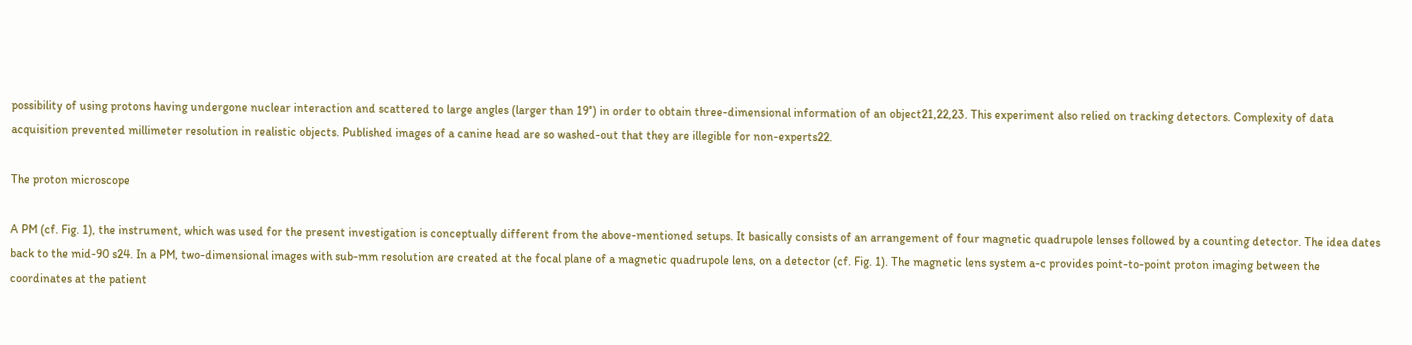possibility of using protons having undergone nuclear interaction and scattered to large angles (larger than 19°) in order to obtain three-dimensional information of an object21,22,23. This experiment also relied on tracking detectors. Complexity of data acquisition prevented millimeter resolution in realistic objects. Published images of a canine head are so washed-out that they are illegible for non-experts22.

The proton microscope

A PM (cf. Fig. 1), the instrument, which was used for the present investigation is conceptually different from the above-mentioned setups. It basically consists of an arrangement of four magnetic quadrupole lenses followed by a counting detector. The idea dates back to the mid-90 s24. In a PM, two-dimensional images with sub-mm resolution are created at the focal plane of a magnetic quadrupole lens, on a detector (cf. Fig. 1). The magnetic lens system a-c provides point-to-point proton imaging between the coordinates at the patient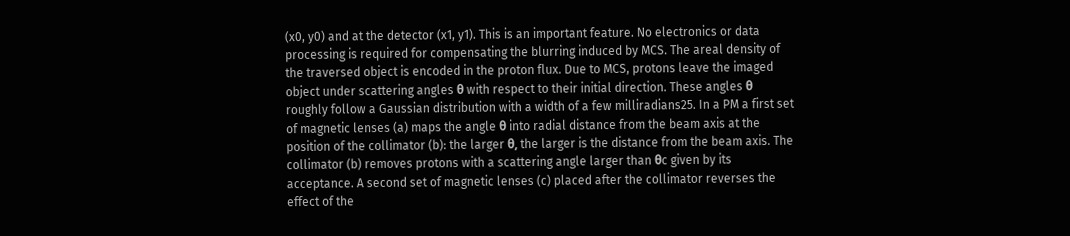(x0, y0) and at the detector (x1, y1). This is an important feature. No electronics or data processing is required for compensating the blurring induced by MCS. The areal density of the traversed object is encoded in the proton flux. Due to MCS, protons leave the imaged object under scattering angles θ with respect to their initial direction. These angles θ roughly follow a Gaussian distribution with a width of a few milliradians25. In a PM a first set of magnetic lenses (a) maps the angle θ into radial distance from the beam axis at the position of the collimator (b): the larger θ, the larger is the distance from the beam axis. The collimator (b) removes protons with a scattering angle larger than θc given by its acceptance. A second set of magnetic lenses (c) placed after the collimator reverses the effect of the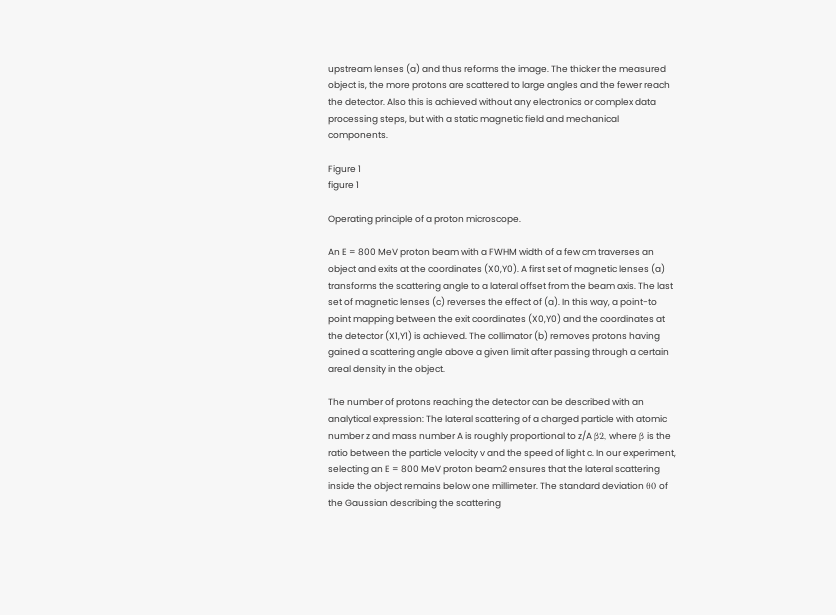upstream lenses (a) and thus reforms the image. The thicker the measured object is, the more protons are scattered to large angles and the fewer reach the detector. Also this is achieved without any electronics or complex data processing steps, but with a static magnetic field and mechanical components.

Figure 1
figure 1

Operating principle of a proton microscope.

An E = 800 MeV proton beam with a FWHM width of a few cm traverses an object and exits at the coordinates (X0,Y0). A first set of magnetic lenses (a) transforms the scattering angle to a lateral offset from the beam axis. The last set of magnetic lenses (c) reverses the effect of (a). In this way, a point-to point mapping between the exit coordinates (X0,Y0) and the coordinates at the detector (X1,Y1) is achieved. The collimator (b) removes protons having gained a scattering angle above a given limit after passing through a certain areal density in the object.

The number of protons reaching the detector can be described with an analytical expression: The lateral scattering of a charged particle with atomic number z and mass number A is roughly proportional to z/A β2, where β is the ratio between the particle velocity v and the speed of light c. In our experiment, selecting an E = 800 MeV proton beam2 ensures that the lateral scattering inside the object remains below one millimeter. The standard deviation θ0 of the Gaussian describing the scattering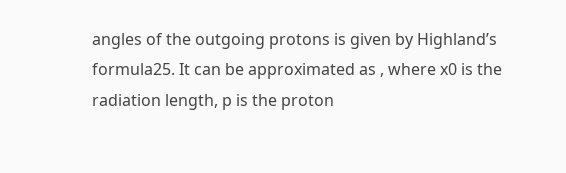angles of the outgoing protons is given by Highland’s formula25. It can be approximated as , where x0 is the radiation length, p is the proton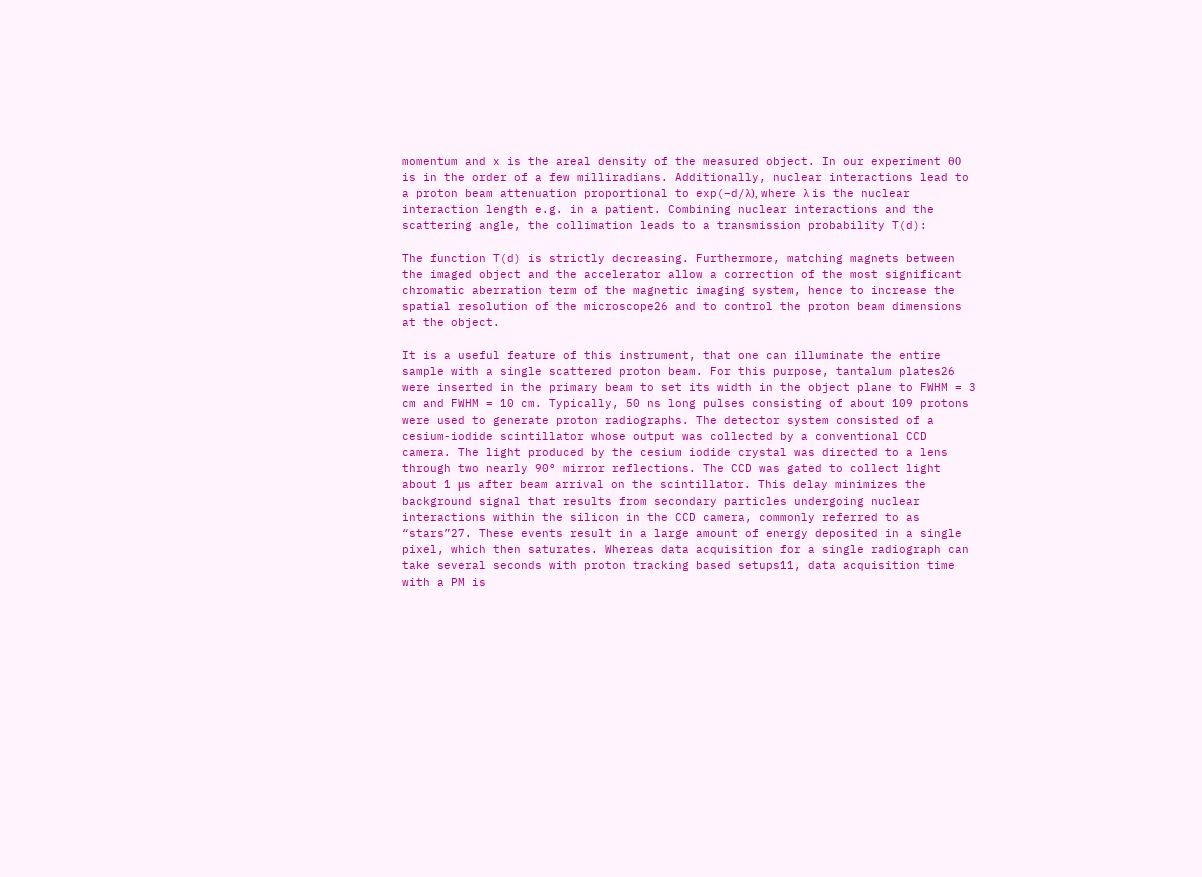momentum and x is the areal density of the measured object. In our experiment θ0 is in the order of a few milliradians. Additionally, nuclear interactions lead to a proton beam attenuation proportional to exp(−d/λ), where λ is the nuclear interaction length e.g. in a patient. Combining nuclear interactions and the scattering angle, the collimation leads to a transmission probability T(d):

The function T(d) is strictly decreasing. Furthermore, matching magnets between the imaged object and the accelerator allow a correction of the most significant chromatic aberration term of the magnetic imaging system, hence to increase the spatial resolution of the microscope26 and to control the proton beam dimensions at the object.

It is a useful feature of this instrument, that one can illuminate the entire sample with a single scattered proton beam. For this purpose, tantalum plates26 were inserted in the primary beam to set its width in the object plane to FWHM = 3 cm and FWHM = 10 cm. Typically, 50 ns long pulses consisting of about 109 protons were used to generate proton radiographs. The detector system consisted of a cesium-iodide scintillator whose output was collected by a conventional CCD camera. The light produced by the cesium iodide crystal was directed to a lens through two nearly 90° mirror reflections. The CCD was gated to collect light about 1 μs after beam arrival on the scintillator. This delay minimizes the background signal that results from secondary particles undergoing nuclear interactions within the silicon in the CCD camera, commonly referred to as “stars”27. These events result in a large amount of energy deposited in a single pixel, which then saturates. Whereas data acquisition for a single radiograph can take several seconds with proton tracking based setups11, data acquisition time with a PM is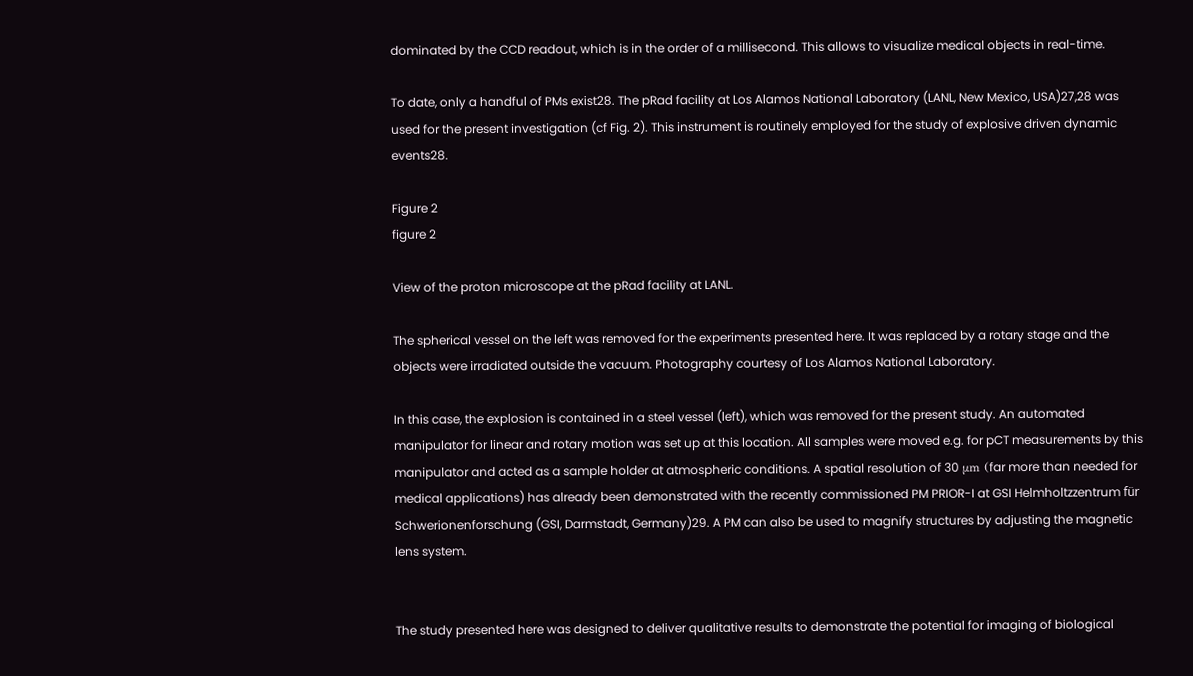dominated by the CCD readout, which is in the order of a millisecond. This allows to visualize medical objects in real-time.

To date, only a handful of PMs exist28. The pRad facility at Los Alamos National Laboratory (LANL, New Mexico, USA)27,28 was used for the present investigation (cf Fig. 2). This instrument is routinely employed for the study of explosive driven dynamic events28.

Figure 2
figure 2

View of the proton microscope at the pRad facility at LANL.

The spherical vessel on the left was removed for the experiments presented here. It was replaced by a rotary stage and the objects were irradiated outside the vacuum. Photography courtesy of Los Alamos National Laboratory.

In this case, the explosion is contained in a steel vessel (left), which was removed for the present study. An automated manipulator for linear and rotary motion was set up at this location. All samples were moved e.g. for pCT measurements by this manipulator and acted as a sample holder at atmospheric conditions. A spatial resolution of 30 μm (far more than needed for medical applications) has already been demonstrated with the recently commissioned PM PRIOR-I at GSI Helmholtzzentrum für Schwerionenforschung (GSI, Darmstadt, Germany)29. A PM can also be used to magnify structures by adjusting the magnetic lens system.


The study presented here was designed to deliver qualitative results to demonstrate the potential for imaging of biological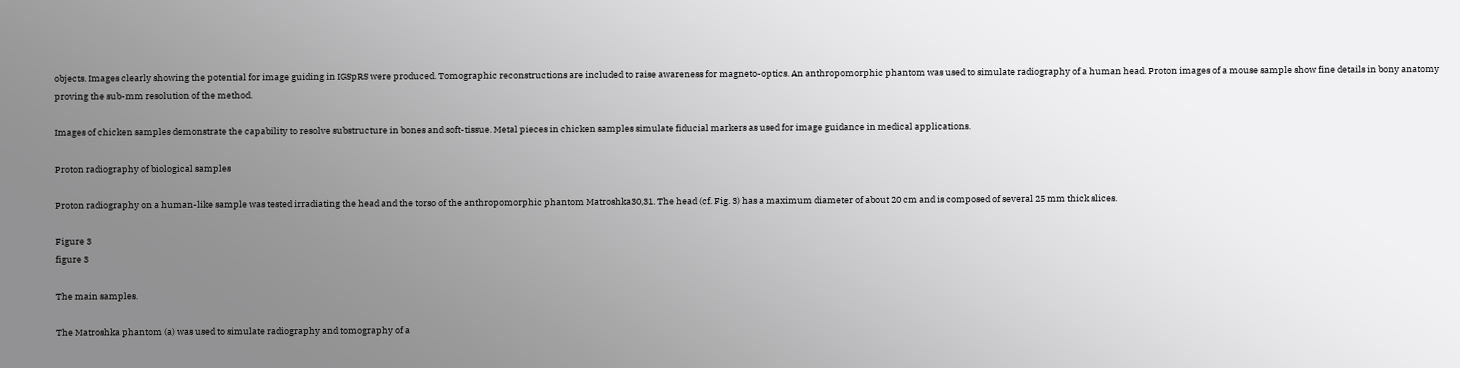objects. Images clearly showing the potential for image guiding in IGSpRS were produced. Tomographic reconstructions are included to raise awareness for magneto-optics. An anthropomorphic phantom was used to simulate radiography of a human head. Proton images of a mouse sample show fine details in bony anatomy proving the sub-mm resolution of the method.

Images of chicken samples demonstrate the capability to resolve substructure in bones and soft-tissue. Metal pieces in chicken samples simulate fiducial markers as used for image guidance in medical applications.

Proton radiography of biological samples

Proton radiography on a human-like sample was tested irradiating the head and the torso of the anthropomorphic phantom Matroshka30,31. The head (cf. Fig. 3) has a maximum diameter of about 20 cm and is composed of several 25 mm thick slices.

Figure 3
figure 3

The main samples.

The Matroshka phantom (a) was used to simulate radiography and tomography of a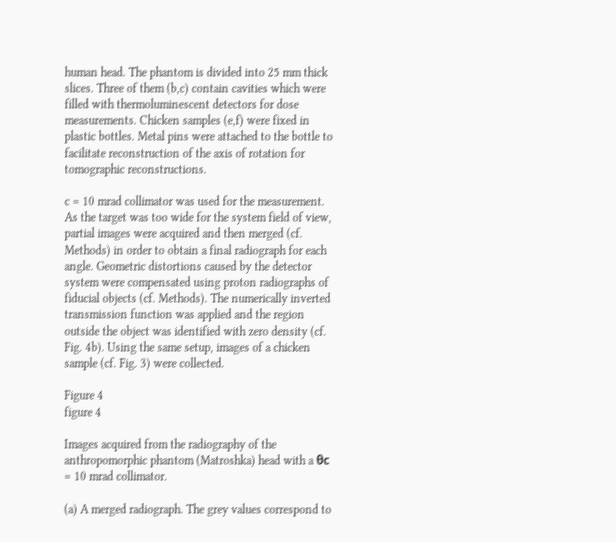human head. The phantom is divided into 25 mm thick slices. Three of them (b,c) contain cavities which were filled with thermoluminescent detectors for dose measurements. Chicken samples (e,f) were fixed in plastic bottles. Metal pins were attached to the bottle to facilitate reconstruction of the axis of rotation for tomographic reconstructions.

c = 10 mrad collimator was used for the measurement. As the target was too wide for the system field of view, partial images were acquired and then merged (cf. Methods) in order to obtain a final radiograph for each angle. Geometric distortions caused by the detector system were compensated using proton radiographs of fiducial objects (cf. Methods). The numerically inverted transmission function was applied and the region outside the object was identified with zero density (cf. Fig. 4b). Using the same setup, images of a chicken sample (cf. Fig. 3) were collected.

Figure 4
figure 4

Images acquired from the radiography of the anthropomorphic phantom (Matroshka) head with a θc = 10 mrad collimator.

(a) A merged radiograph. The grey values correspond to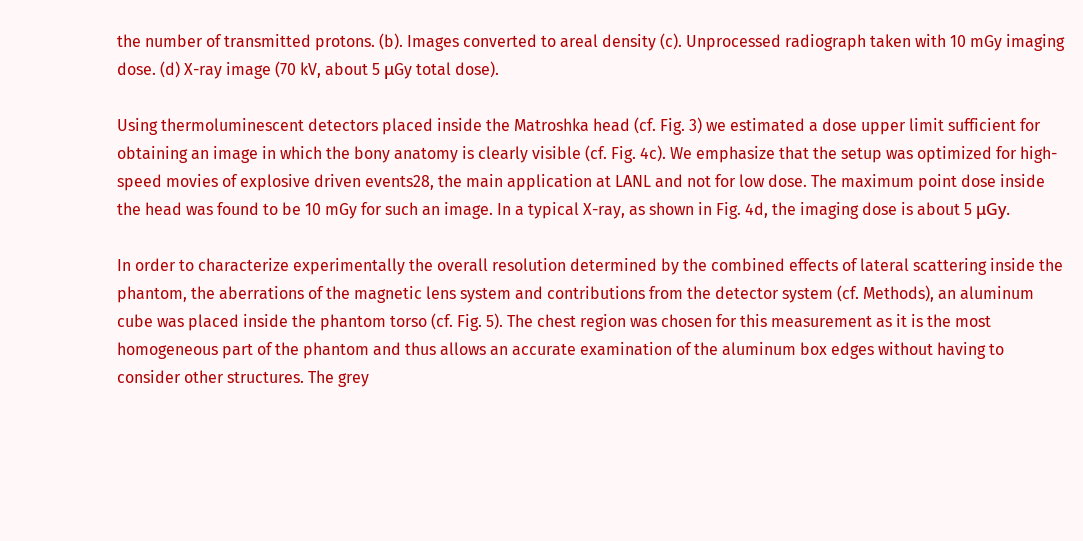the number of transmitted protons. (b). Images converted to areal density (c). Unprocessed radiograph taken with 10 mGy imaging dose. (d) X-ray image (70 kV, about 5 μGy total dose).

Using thermoluminescent detectors placed inside the Matroshka head (cf. Fig. 3) we estimated a dose upper limit sufficient for obtaining an image in which the bony anatomy is clearly visible (cf. Fig. 4c). We emphasize that the setup was optimized for high-speed movies of explosive driven events28, the main application at LANL and not for low dose. The maximum point dose inside the head was found to be 10 mGy for such an image. In a typical X-ray, as shown in Fig. 4d, the imaging dose is about 5 μGy.

In order to characterize experimentally the overall resolution determined by the combined effects of lateral scattering inside the phantom, the aberrations of the magnetic lens system and contributions from the detector system (cf. Methods), an aluminum cube was placed inside the phantom torso (cf. Fig. 5). The chest region was chosen for this measurement as it is the most homogeneous part of the phantom and thus allows an accurate examination of the aluminum box edges without having to consider other structures. The grey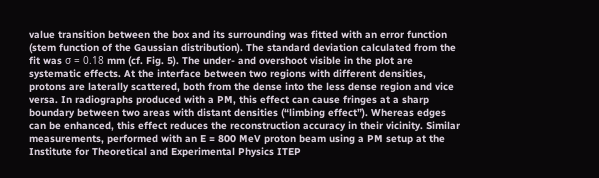value transition between the box and its surrounding was fitted with an error function (stem function of the Gaussian distribution). The standard deviation calculated from the fit was σ = 0.18 mm (cf. Fig. 5). The under- and overshoot visible in the plot are systematic effects. At the interface between two regions with different densities, protons are laterally scattered, both from the dense into the less dense region and vice versa. In radiographs produced with a PM, this effect can cause fringes at a sharp boundary between two areas with distant densities (“limbing effect”). Whereas edges can be enhanced, this effect reduces the reconstruction accuracy in their vicinity. Similar measurements, performed with an E = 800 MeV proton beam using a PM setup at the Institute for Theoretical and Experimental Physics ITEP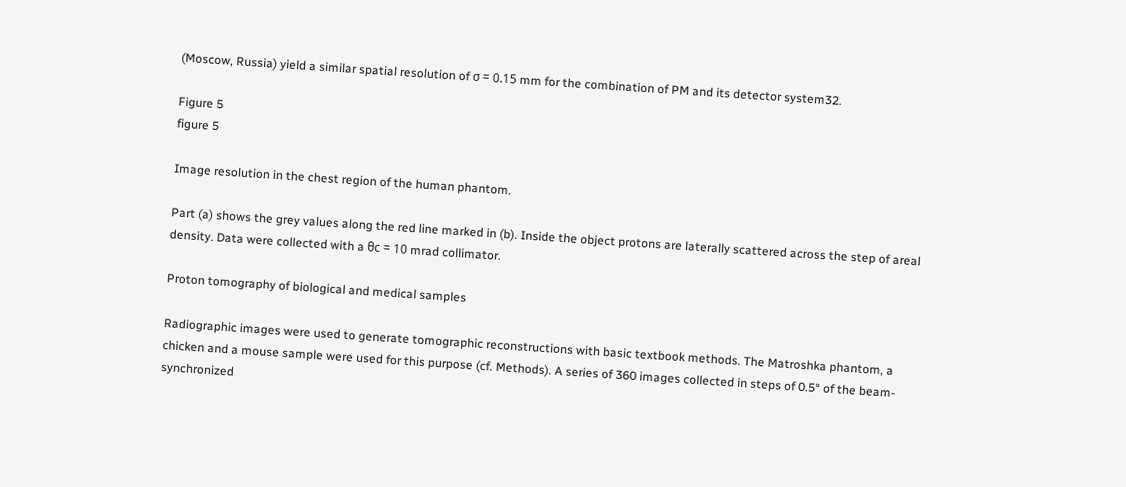(Moscow, Russia) yield a similar spatial resolution of σ = 0.15 mm for the combination of PM and its detector system32.

Figure 5
figure 5

Image resolution in the chest region of the human phantom.

Part (a) shows the grey values along the red line marked in (b). Inside the object protons are laterally scattered across the step of areal density. Data were collected with a θc = 10 mrad collimator.

Proton tomography of biological and medical samples

Radiographic images were used to generate tomographic reconstructions with basic textbook methods. The Matroshka phantom, a chicken and a mouse sample were used for this purpose (cf. Methods). A series of 360 images collected in steps of 0.5° of the beam-synchronized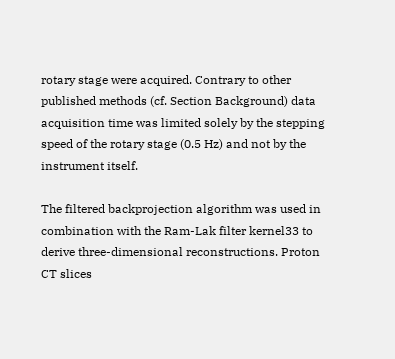rotary stage were acquired. Contrary to other published methods (cf. Section Background) data acquisition time was limited solely by the stepping speed of the rotary stage (0.5 Hz) and not by the instrument itself.

The filtered backprojection algorithm was used in combination with the Ram-Lak filter kernel33 to derive three-dimensional reconstructions. Proton CT slices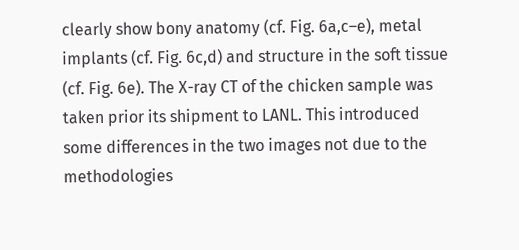clearly show bony anatomy (cf. Fig. 6a,c–e), metal implants (cf. Fig. 6c,d) and structure in the soft tissue (cf. Fig. 6e). The X-ray CT of the chicken sample was taken prior its shipment to LANL. This introduced some differences in the two images not due to the methodologies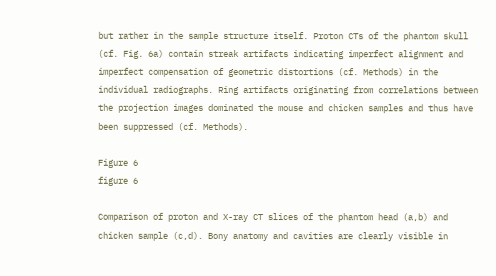but rather in the sample structure itself. Proton CTs of the phantom skull (cf. Fig. 6a) contain streak artifacts indicating imperfect alignment and imperfect compensation of geometric distortions (cf. Methods) in the individual radiographs. Ring artifacts originating from correlations between the projection images dominated the mouse and chicken samples and thus have been suppressed (cf. Methods).

Figure 6
figure 6

Comparison of proton and X-ray CT slices of the phantom head (a,b) and chicken sample (c,d). Bony anatomy and cavities are clearly visible in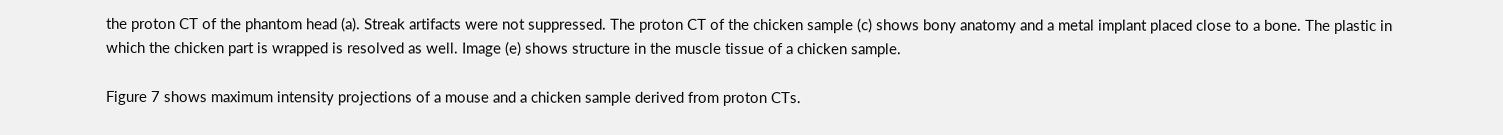the proton CT of the phantom head (a). Streak artifacts were not suppressed. The proton CT of the chicken sample (c) shows bony anatomy and a metal implant placed close to a bone. The plastic in which the chicken part is wrapped is resolved as well. Image (e) shows structure in the muscle tissue of a chicken sample.

Figure 7 shows maximum intensity projections of a mouse and a chicken sample derived from proton CTs.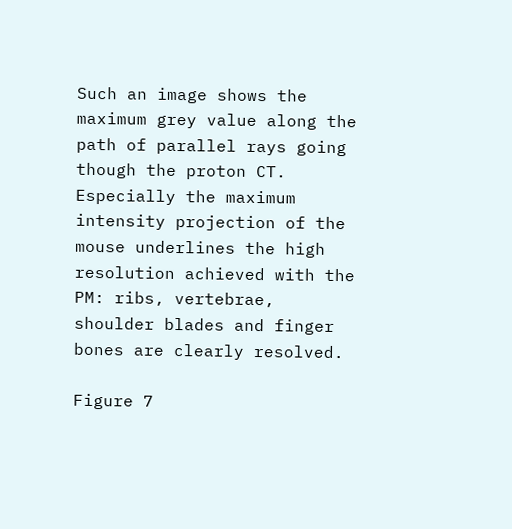Such an image shows the maximum grey value along the path of parallel rays going though the proton CT. Especially the maximum intensity projection of the mouse underlines the high resolution achieved with the PM: ribs, vertebrae, shoulder blades and finger bones are clearly resolved.

Figure 7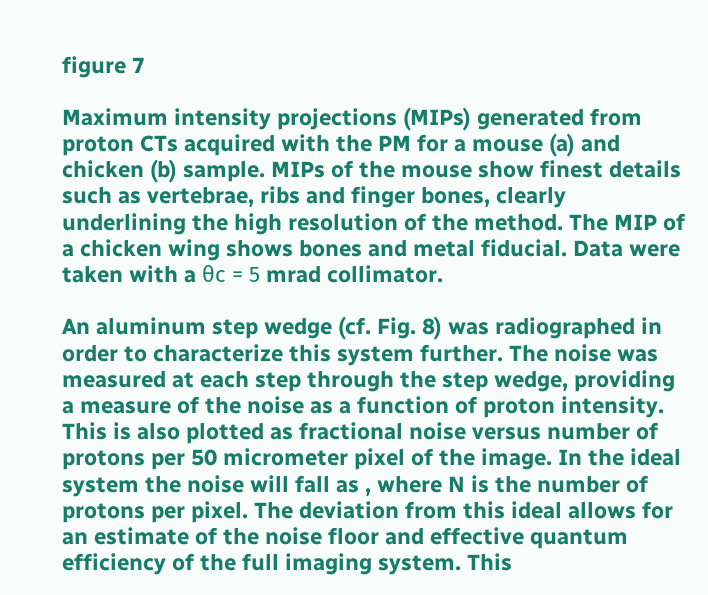figure 7

Maximum intensity projections (MIPs) generated from proton CTs acquired with the PM for a mouse (a) and chicken (b) sample. MIPs of the mouse show finest details such as vertebrae, ribs and finger bones, clearly underlining the high resolution of the method. The MIP of a chicken wing shows bones and metal fiducial. Data were taken with a θc = 5 mrad collimator.

An aluminum step wedge (cf. Fig. 8) was radiographed in order to characterize this system further. The noise was measured at each step through the step wedge, providing a measure of the noise as a function of proton intensity. This is also plotted as fractional noise versus number of protons per 50 micrometer pixel of the image. In the ideal system the noise will fall as , where N is the number of protons per pixel. The deviation from this ideal allows for an estimate of the noise floor and effective quantum efficiency of the full imaging system. This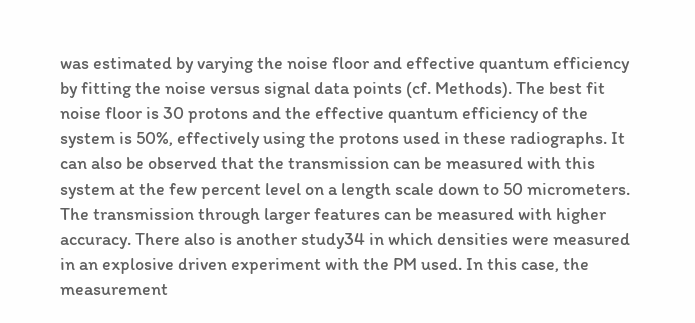was estimated by varying the noise floor and effective quantum efficiency by fitting the noise versus signal data points (cf. Methods). The best fit noise floor is 30 protons and the effective quantum efficiency of the system is 50%, effectively using the protons used in these radiographs. It can also be observed that the transmission can be measured with this system at the few percent level on a length scale down to 50 micrometers. The transmission through larger features can be measured with higher accuracy. There also is another study34 in which densities were measured in an explosive driven experiment with the PM used. In this case, the measurement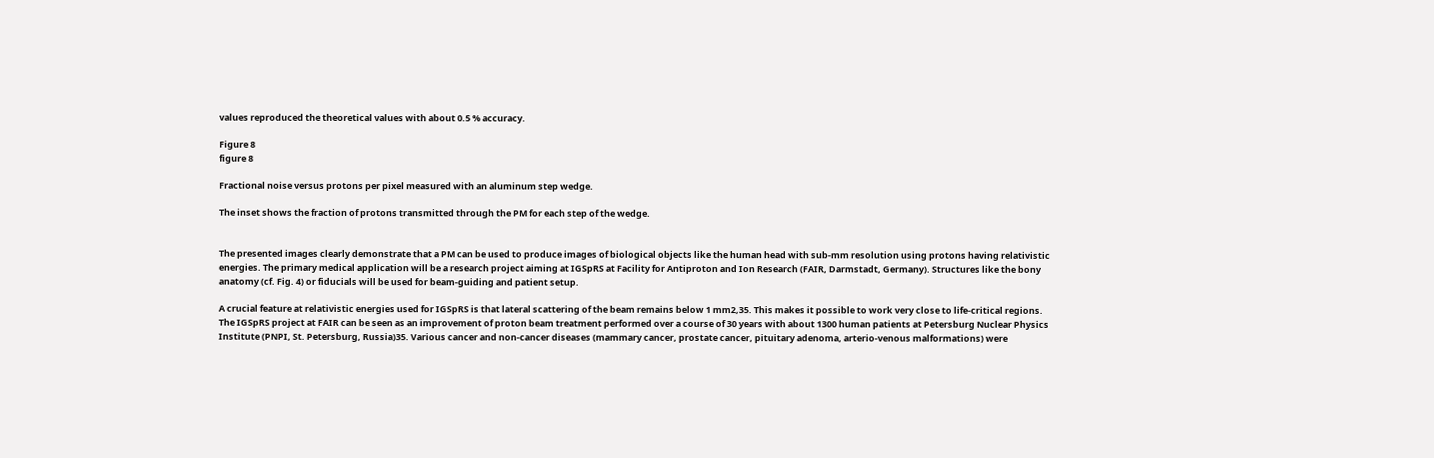values reproduced the theoretical values with about 0.5 % accuracy.

Figure 8
figure 8

Fractional noise versus protons per pixel measured with an aluminum step wedge.

The inset shows the fraction of protons transmitted through the PM for each step of the wedge.


The presented images clearly demonstrate that a PM can be used to produce images of biological objects like the human head with sub-mm resolution using protons having relativistic energies. The primary medical application will be a research project aiming at IGSpRS at Facility for Antiproton and Ion Research (FAIR, Darmstadt, Germany). Structures like the bony anatomy (cf. Fig. 4) or fiducials will be used for beam-guiding and patient setup.

A crucial feature at relativistic energies used for IGSpRS is that lateral scattering of the beam remains below 1 mm2,35. This makes it possible to work very close to life-critical regions. The IGSpRS project at FAIR can be seen as an improvement of proton beam treatment performed over a course of 30 years with about 1300 human patients at Petersburg Nuclear Physics Institute (PNPI, St. Petersburg, Russia)35. Various cancer and non-cancer diseases (mammary cancer, prostate cancer, pituitary adenoma, arterio-venous malformations) were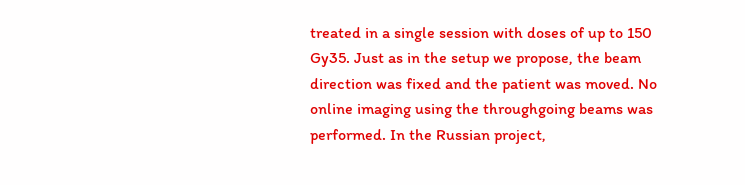treated in a single session with doses of up to 150 Gy35. Just as in the setup we propose, the beam direction was fixed and the patient was moved. No online imaging using the throughgoing beams was performed. In the Russian project,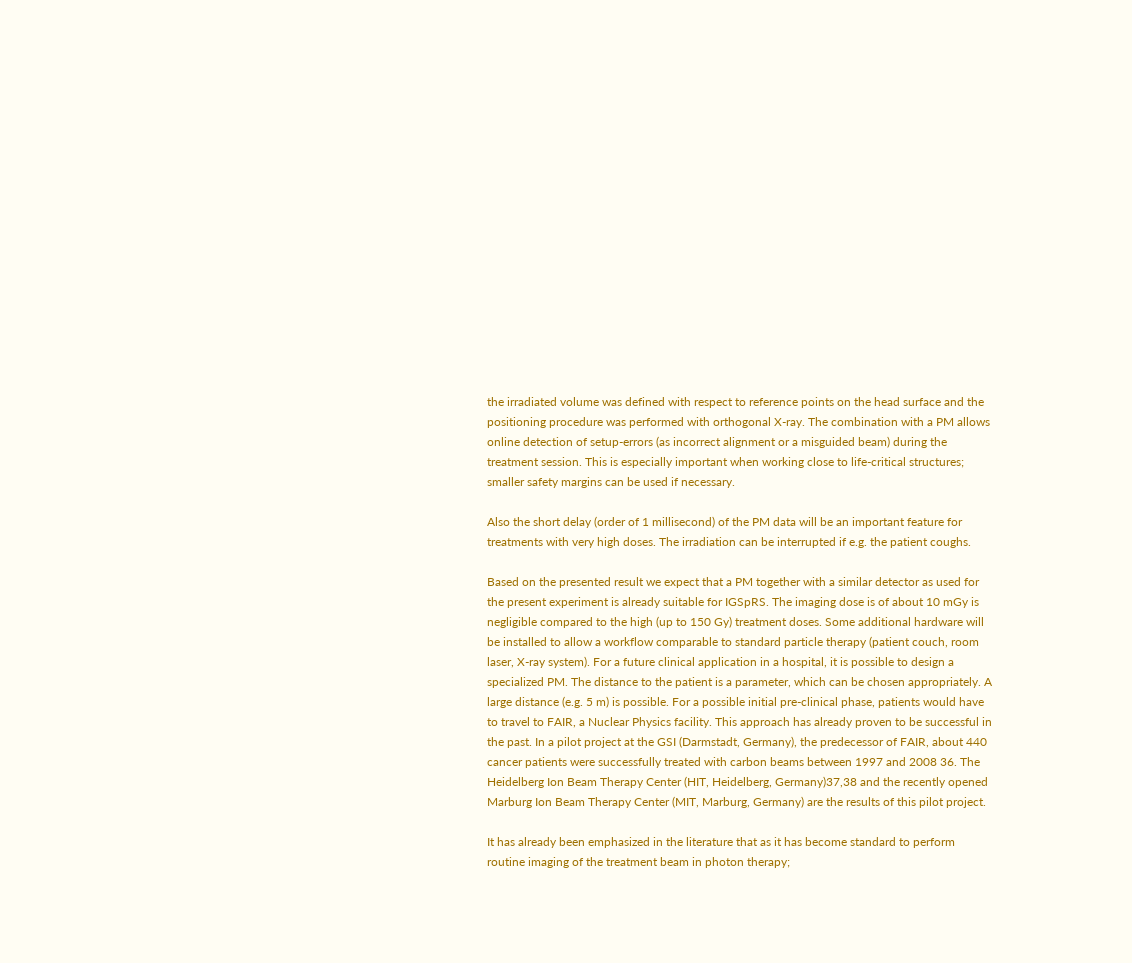the irradiated volume was defined with respect to reference points on the head surface and the positioning procedure was performed with orthogonal X-ray. The combination with a PM allows online detection of setup-errors (as incorrect alignment or a misguided beam) during the treatment session. This is especially important when working close to life-critical structures; smaller safety margins can be used if necessary.

Also the short delay (order of 1 millisecond) of the PM data will be an important feature for treatments with very high doses. The irradiation can be interrupted if e.g. the patient coughs.

Based on the presented result we expect that a PM together with a similar detector as used for the present experiment is already suitable for IGSpRS. The imaging dose is of about 10 mGy is negligible compared to the high (up to 150 Gy) treatment doses. Some additional hardware will be installed to allow a workflow comparable to standard particle therapy (patient couch, room laser, X-ray system). For a future clinical application in a hospital, it is possible to design a specialized PM. The distance to the patient is a parameter, which can be chosen appropriately. A large distance (e.g. 5 m) is possible. For a possible initial pre-clinical phase, patients would have to travel to FAIR, a Nuclear Physics facility. This approach has already proven to be successful in the past. In a pilot project at the GSI (Darmstadt, Germany), the predecessor of FAIR, about 440 cancer patients were successfully treated with carbon beams between 1997 and 2008 36. The Heidelberg Ion Beam Therapy Center (HIT, Heidelberg, Germany)37,38 and the recently opened Marburg Ion Beam Therapy Center (MIT, Marburg, Germany) are the results of this pilot project.

It has already been emphasized in the literature that as it has become standard to perform routine imaging of the treatment beam in photon therapy;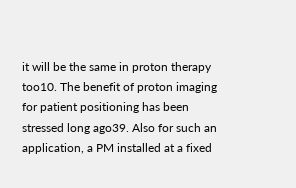it will be the same in proton therapy too10. The benefit of proton imaging for patient positioning has been stressed long ago39. Also for such an application, a PM installed at a fixed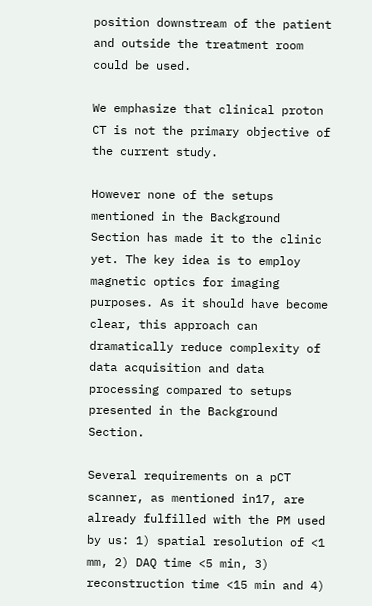position downstream of the patient and outside the treatment room could be used.

We emphasize that clinical proton CT is not the primary objective of the current study.

However none of the setups mentioned in the Background Section has made it to the clinic yet. The key idea is to employ magnetic optics for imaging purposes. As it should have become clear, this approach can dramatically reduce complexity of data acquisition and data processing compared to setups presented in the Background Section.

Several requirements on a pCT scanner, as mentioned in17, are already fulfilled with the PM used by us: 1) spatial resolution of <1 mm, 2) DAQ time <5 min, 3) reconstruction time <15 min and 4)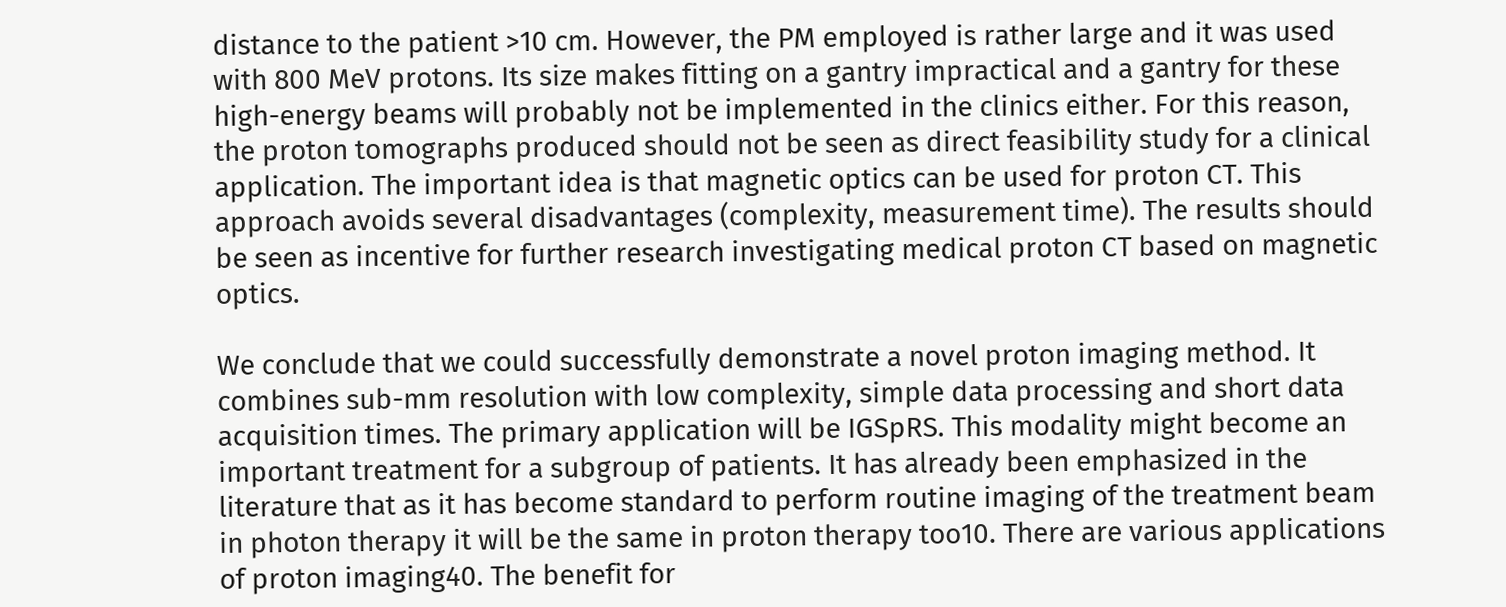distance to the patient >10 cm. However, the PM employed is rather large and it was used with 800 MeV protons. Its size makes fitting on a gantry impractical and a gantry for these high-energy beams will probably not be implemented in the clinics either. For this reason, the proton tomographs produced should not be seen as direct feasibility study for a clinical application. The important idea is that magnetic optics can be used for proton CT. This approach avoids several disadvantages (complexity, measurement time). The results should be seen as incentive for further research investigating medical proton CT based on magnetic optics.

We conclude that we could successfully demonstrate a novel proton imaging method. It combines sub-mm resolution with low complexity, simple data processing and short data acquisition times. The primary application will be IGSpRS. This modality might become an important treatment for a subgroup of patients. It has already been emphasized in the literature that as it has become standard to perform routine imaging of the treatment beam in photon therapy it will be the same in proton therapy too10. There are various applications of proton imaging40. The benefit for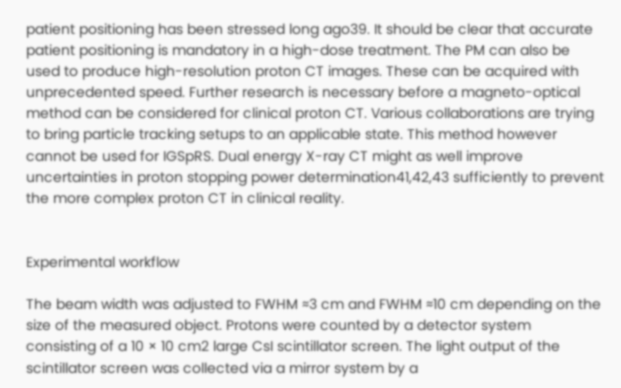patient positioning has been stressed long ago39. It should be clear that accurate patient positioning is mandatory in a high-dose treatment. The PM can also be used to produce high-resolution proton CT images. These can be acquired with unprecedented speed. Further research is necessary before a magneto-optical method can be considered for clinical proton CT. Various collaborations are trying to bring particle tracking setups to an applicable state. This method however cannot be used for IGSpRS. Dual energy X-ray CT might as well improve uncertainties in proton stopping power determination41,42,43 sufficiently to prevent the more complex proton CT in clinical reality.


Experimental workflow

The beam width was adjusted to FWHM ≈3 cm and FWHM ≈10 cm depending on the size of the measured object. Protons were counted by a detector system consisting of a 10 × 10 cm2 large CsI scintillator screen. The light output of the scintillator screen was collected via a mirror system by a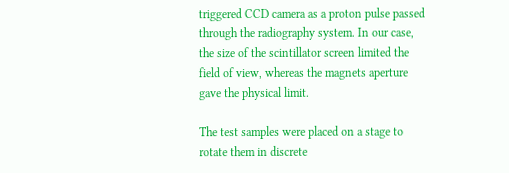triggered CCD camera as a proton pulse passed through the radiography system. In our case, the size of the scintillator screen limited the field of view, whereas the magnets aperture gave the physical limit.

The test samples were placed on a stage to rotate them in discrete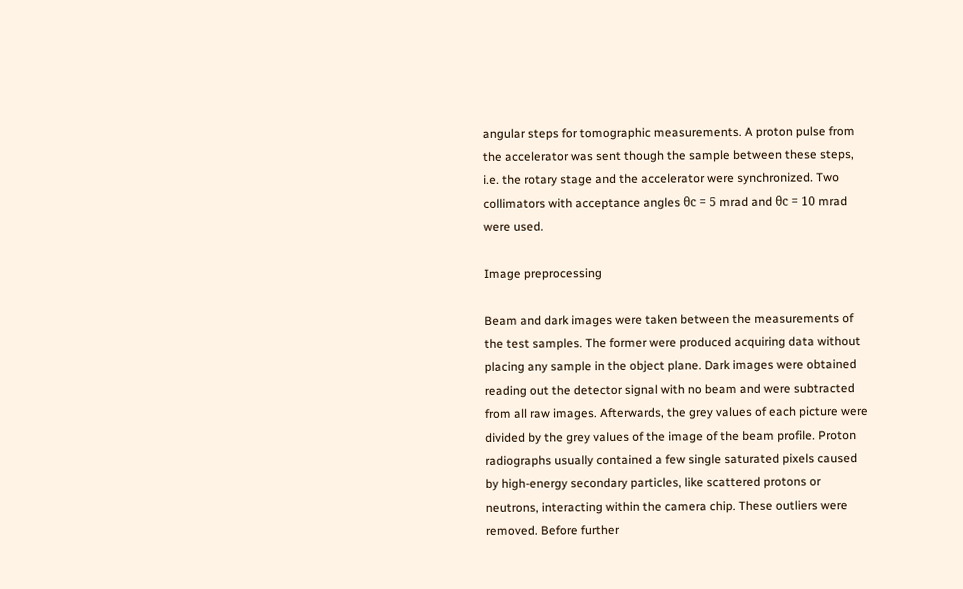angular steps for tomographic measurements. A proton pulse from the accelerator was sent though the sample between these steps, i.e. the rotary stage and the accelerator were synchronized. Two collimators with acceptance angles θc = 5 mrad and θc = 10 mrad were used.

Image preprocessing

Beam and dark images were taken between the measurements of the test samples. The former were produced acquiring data without placing any sample in the object plane. Dark images were obtained reading out the detector signal with no beam and were subtracted from all raw images. Afterwards, the grey values of each picture were divided by the grey values of the image of the beam profile. Proton radiographs usually contained a few single saturated pixels caused by high-energy secondary particles, like scattered protons or neutrons, interacting within the camera chip. These outliers were removed. Before further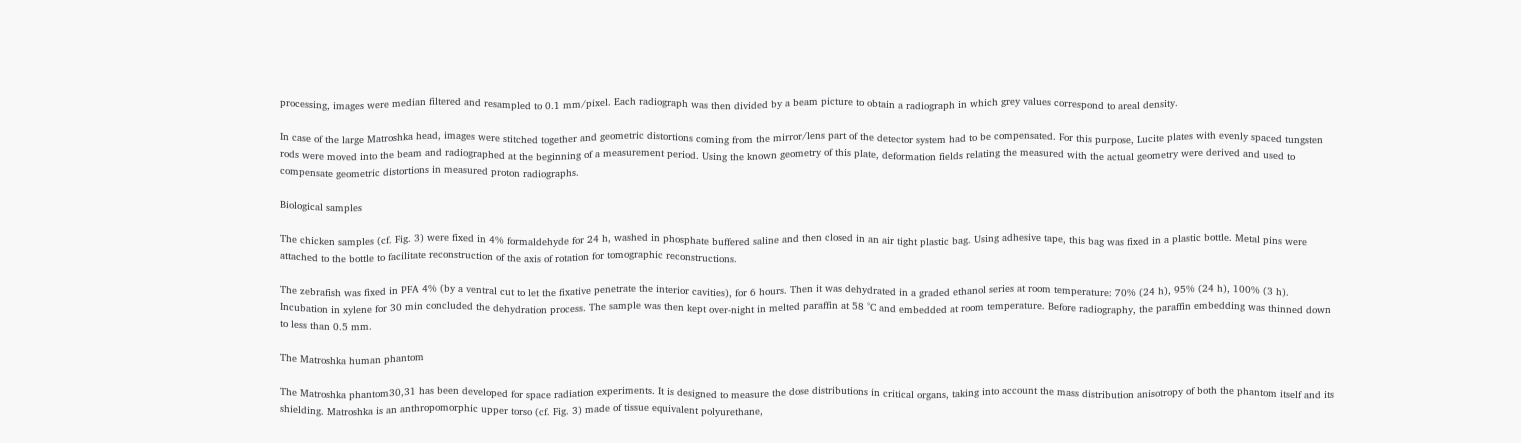processing, images were median filtered and resampled to 0.1 mm/pixel. Each radiograph was then divided by a beam picture to obtain a radiograph in which grey values correspond to areal density.

In case of the large Matroshka head, images were stitched together and geometric distortions coming from the mirror/lens part of the detector system had to be compensated. For this purpose, Lucite plates with evenly spaced tungsten rods were moved into the beam and radiographed at the beginning of a measurement period. Using the known geometry of this plate, deformation fields relating the measured with the actual geometry were derived and used to compensate geometric distortions in measured proton radiographs.

Biological samples

The chicken samples (cf. Fig. 3) were fixed in 4% formaldehyde for 24 h, washed in phosphate buffered saline and then closed in an air tight plastic bag. Using adhesive tape, this bag was fixed in a plastic bottle. Metal pins were attached to the bottle to facilitate reconstruction of the axis of rotation for tomographic reconstructions.

The zebrafish was fixed in PFA 4% (by a ventral cut to let the fixative penetrate the interior cavities), for 6 hours. Then it was dehydrated in a graded ethanol series at room temperature: 70% (24 h), 95% (24 h), 100% (3 h). Incubation in xylene for 30 min concluded the dehydration process. The sample was then kept over-night in melted paraffin at 58 °C and embedded at room temperature. Before radiography, the paraffin embedding was thinned down to less than 0.5 mm.

The Matroshka human phantom

The Matroshka phantom30,31 has been developed for space radiation experiments. It is designed to measure the dose distributions in critical organs, taking into account the mass distribution anisotropy of both the phantom itself and its shielding. Matroshka is an anthropomorphic upper torso (cf. Fig. 3) made of tissue equivalent polyurethane,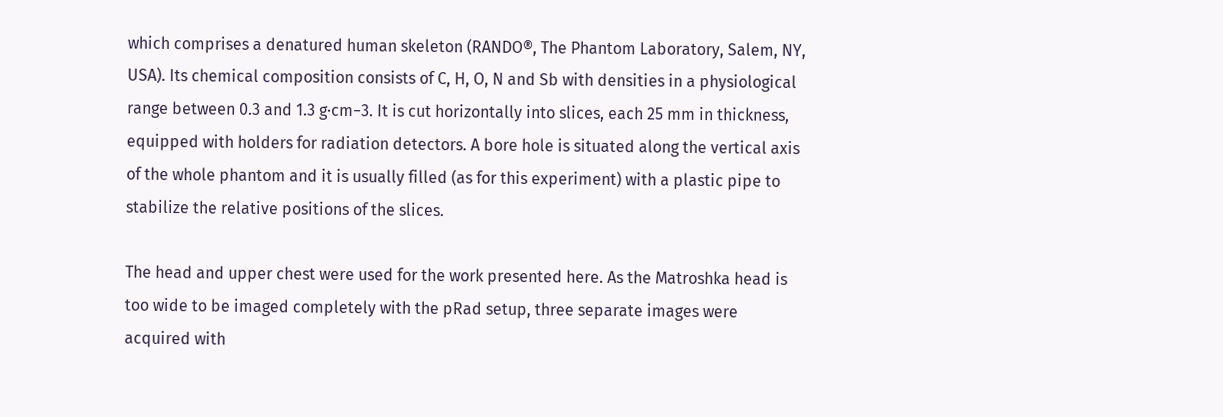which comprises a denatured human skeleton (RANDO®, The Phantom Laboratory, Salem, NY, USA). Its chemical composition consists of C, H, O, N and Sb with densities in a physiological range between 0.3 and 1.3 g·cm−3. It is cut horizontally into slices, each 25 mm in thickness, equipped with holders for radiation detectors. A bore hole is situated along the vertical axis of the whole phantom and it is usually filled (as for this experiment) with a plastic pipe to stabilize the relative positions of the slices.

The head and upper chest were used for the work presented here. As the Matroshka head is too wide to be imaged completely with the pRad setup, three separate images were acquired with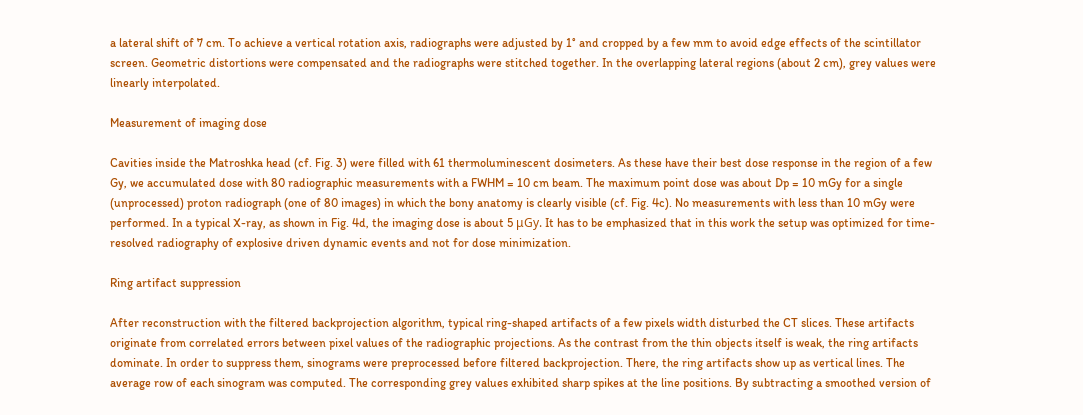a lateral shift of 7 cm. To achieve a vertical rotation axis, radiographs were adjusted by 1° and cropped by a few mm to avoid edge effects of the scintillator screen. Geometric distortions were compensated and the radiographs were stitched together. In the overlapping lateral regions (about 2 cm), grey values were linearly interpolated.

Measurement of imaging dose

Cavities inside the Matroshka head (cf. Fig. 3) were filled with 61 thermoluminescent dosimeters. As these have their best dose response in the region of a few Gy, we accumulated dose with 80 radiographic measurements with a FWHM = 10 cm beam. The maximum point dose was about Dp = 10 mGy for a single (unprocessed) proton radiograph (one of 80 images) in which the bony anatomy is clearly visible (cf. Fig. 4c). No measurements with less than 10 mGy were performed. In a typical X-ray, as shown in Fig. 4d, the imaging dose is about 5 μGy. It has to be emphasized that in this work the setup was optimized for time-resolved radiography of explosive driven dynamic events and not for dose minimization.

Ring artifact suppression

After reconstruction with the filtered backprojection algorithm, typical ring-shaped artifacts of a few pixels width disturbed the CT slices. These artifacts originate from correlated errors between pixel values of the radiographic projections. As the contrast from the thin objects itself is weak, the ring artifacts dominate. In order to suppress them, sinograms were preprocessed before filtered backprojection. There, the ring artifacts show up as vertical lines. The average row of each sinogram was computed. The corresponding grey values exhibited sharp spikes at the line positions. By subtracting a smoothed version of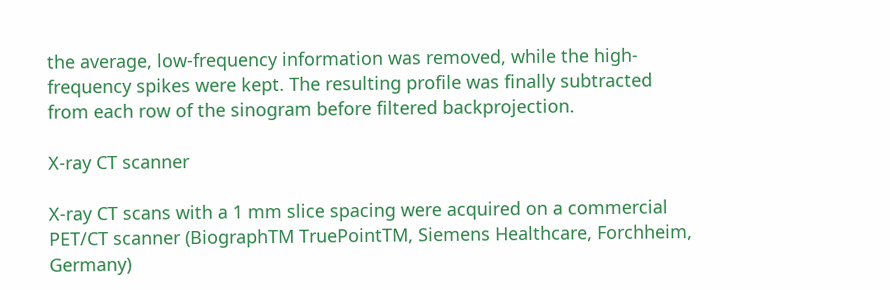the average, low-frequency information was removed, while the high-frequency spikes were kept. The resulting profile was finally subtracted from each row of the sinogram before filtered backprojection.

X-ray CT scanner

X-ray CT scans with a 1 mm slice spacing were acquired on a commercial PET/CT scanner (BiographTM TruePointTM, Siemens Healthcare, Forchheim, Germany)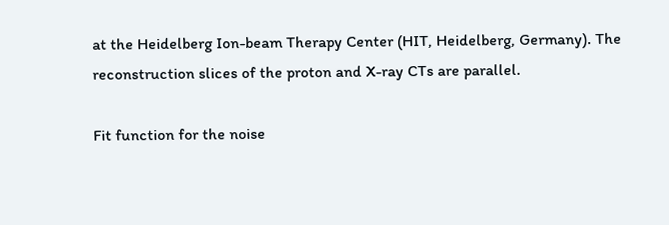at the Heidelberg Ion-beam Therapy Center (HIT, Heidelberg, Germany). The reconstruction slices of the proton and X-ray CTs are parallel.

Fit function for the noise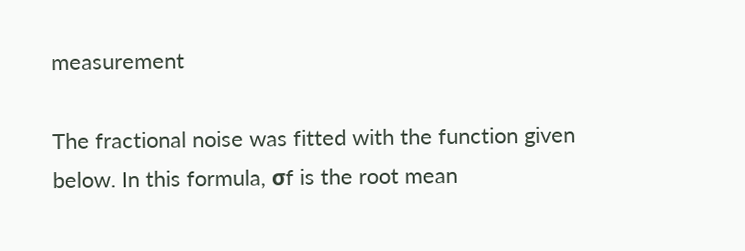measurement

The fractional noise was fitted with the function given below. In this formula, σf is the root mean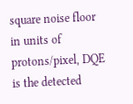square noise floor in units of protons/pixel, DQE is the detected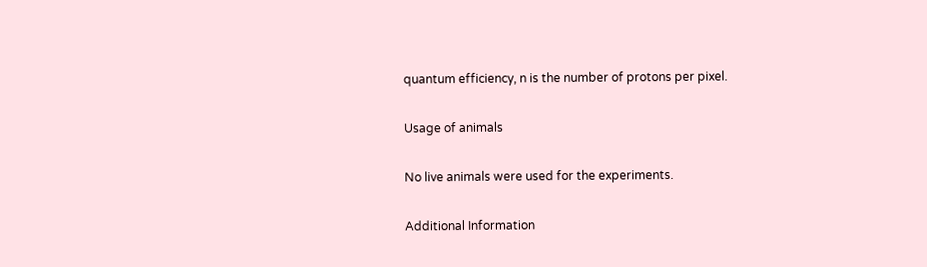quantum efficiency, n is the number of protons per pixel.

Usage of animals

No live animals were used for the experiments.

Additional Information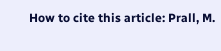How to cite this article: Prall, M.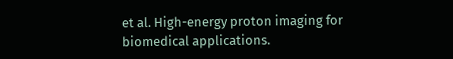et al. High-energy proton imaging for biomedical applications.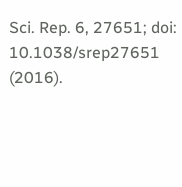Sci. Rep. 6, 27651; doi: 10.1038/srep27651 (2016).